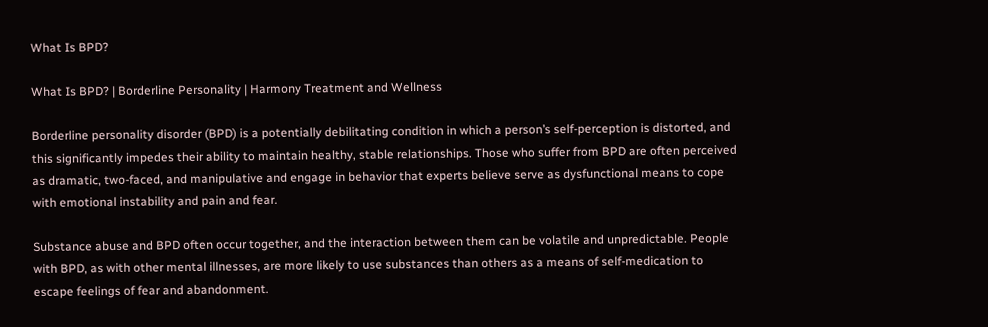What Is BPD?

What Is BPD? | Borderline Personality | Harmony Treatment and Wellness

Borderline personality disorder (BPD) is a potentially debilitating condition in which a person’s self-perception is distorted, and this significantly impedes their ability to maintain healthy, stable relationships. Those who suffer from BPD are often perceived as dramatic, two-faced, and manipulative and engage in behavior that experts believe serve as dysfunctional means to cope with emotional instability and pain and fear.

Substance abuse and BPD often occur together, and the interaction between them can be volatile and unpredictable. People with BPD, as with other mental illnesses, are more likely to use substances than others as a means of self-medication to escape feelings of fear and abandonment.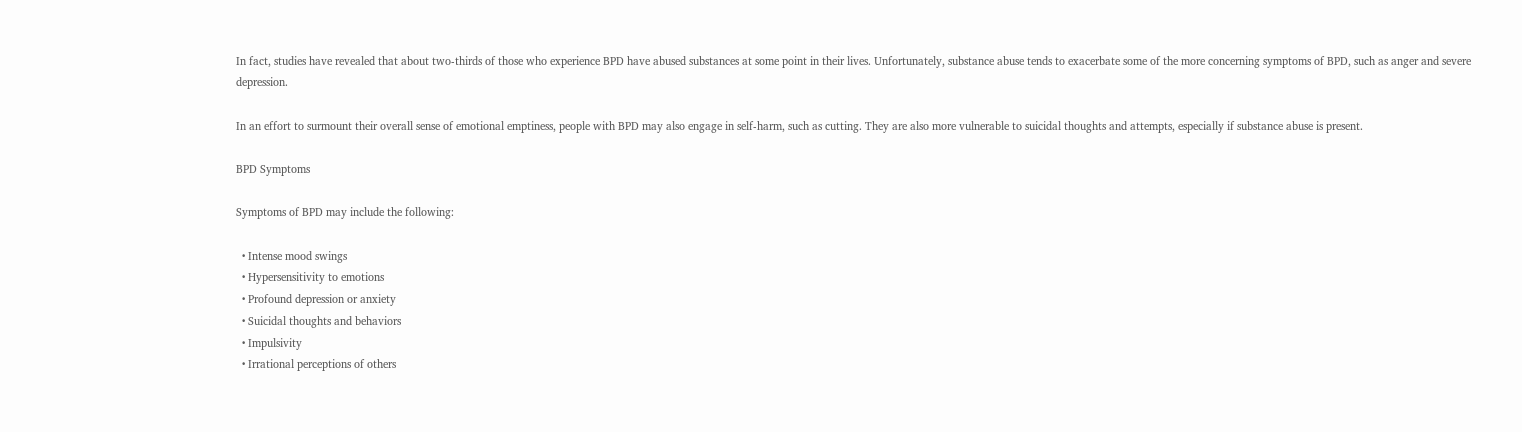In fact, studies have revealed that about two-thirds of those who experience BPD have abused substances at some point in their lives. Unfortunately, substance abuse tends to exacerbate some of the more concerning symptoms of BPD, such as anger and severe depression.

In an effort to surmount their overall sense of emotional emptiness, people with BPD may also engage in self-harm, such as cutting. They are also more vulnerable to suicidal thoughts and attempts, especially if substance abuse is present.

BPD Symptoms

Symptoms of BPD may include the following:

  • Intense mood swings
  • Hypersensitivity to emotions
  • Profound depression or anxiety
  • Suicidal thoughts and behaviors
  • Impulsivity
  • Irrational perceptions of others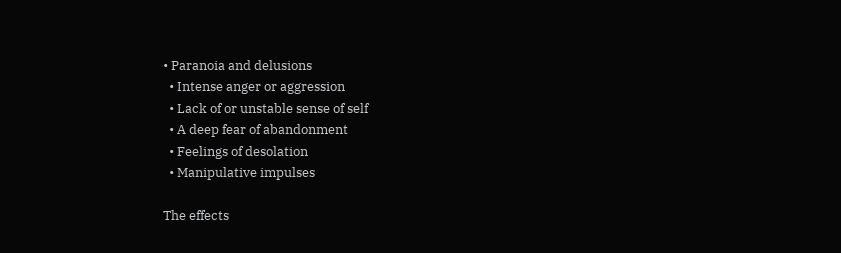• Paranoia and delusions
  • Intense anger or aggression
  • Lack of or unstable sense of self
  • A deep fear of abandonment
  • Feelings of desolation
  • Manipulative impulses

The effects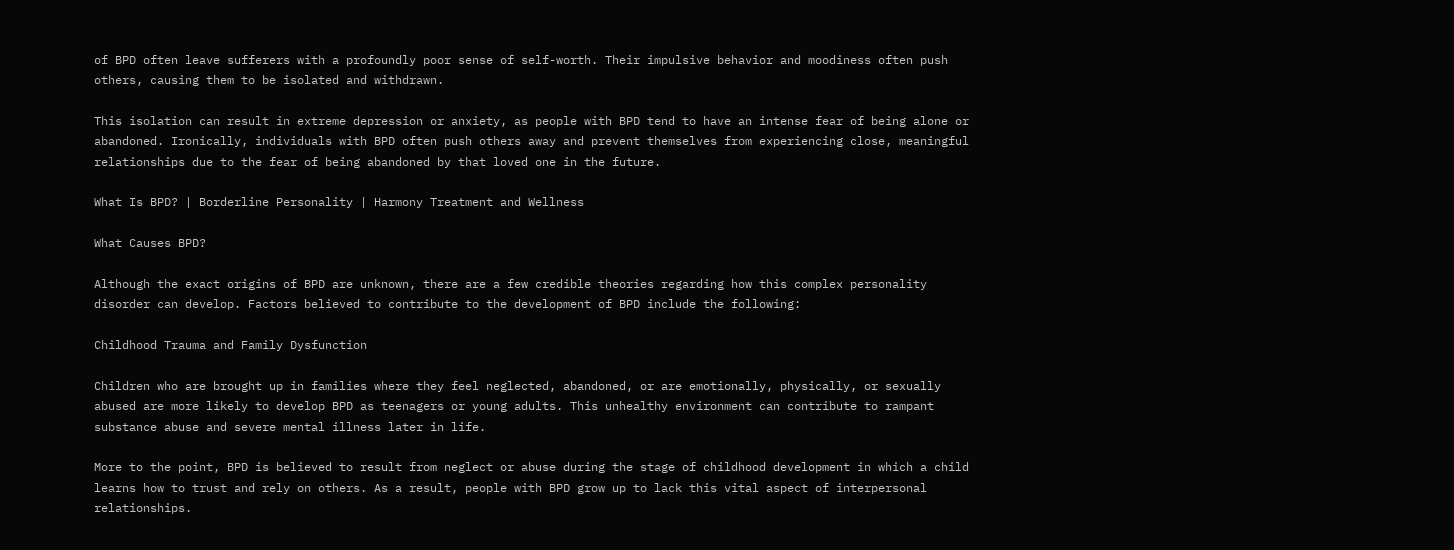of BPD often leave sufferers with a profoundly poor sense of self-worth. Their impulsive behavior and moodiness often push others, causing them to be isolated and withdrawn.

This isolation can result in extreme depression or anxiety, as people with BPD tend to have an intense fear of being alone or abandoned. Ironically, individuals with BPD often push others away and prevent themselves from experiencing close, meaningful relationships due to the fear of being abandoned by that loved one in the future.

What Is BPD? | Borderline Personality | Harmony Treatment and Wellness

What Causes BPD?

Although the exact origins of BPD are unknown, there are a few credible theories regarding how this complex personality disorder can develop. Factors believed to contribute to the development of BPD include the following:

Childhood Trauma and Family Dysfunction

Children who are brought up in families where they feel neglected, abandoned, or are emotionally, physically, or sexually abused are more likely to develop BPD as teenagers or young adults. This unhealthy environment can contribute to rampant substance abuse and severe mental illness later in life.

More to the point, BPD is believed to result from neglect or abuse during the stage of childhood development in which a child learns how to trust and rely on others. As a result, people with BPD grow up to lack this vital aspect of interpersonal relationships.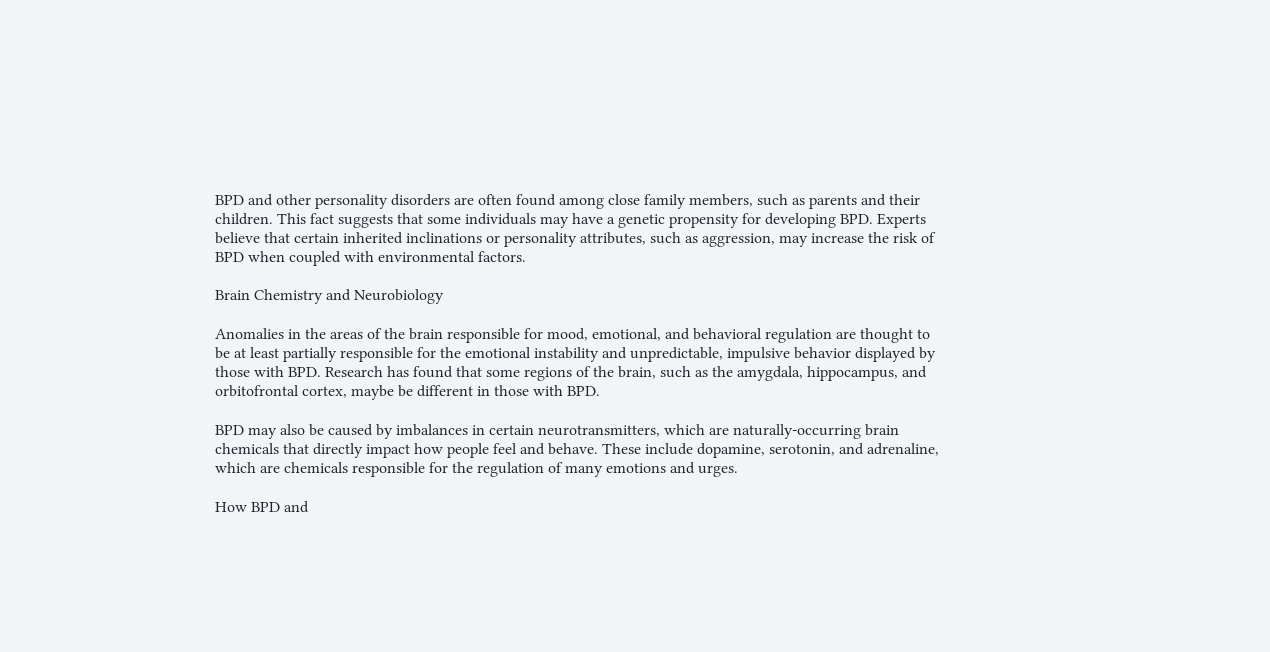BPD and other personality disorders are often found among close family members, such as parents and their children. This fact suggests that some individuals may have a genetic propensity for developing BPD. Experts believe that certain inherited inclinations or personality attributes, such as aggression, may increase the risk of BPD when coupled with environmental factors.

Brain Chemistry and Neurobiology

Anomalies in the areas of the brain responsible for mood, emotional, and behavioral regulation are thought to be at least partially responsible for the emotional instability and unpredictable, impulsive behavior displayed by those with BPD. Research has found that some regions of the brain, such as the amygdala, hippocampus, and orbitofrontal cortex, maybe be different in those with BPD.

BPD may also be caused by imbalances in certain neurotransmitters, which are naturally-occurring brain chemicals that directly impact how people feel and behave. These include dopamine, serotonin, and adrenaline, which are chemicals responsible for the regulation of many emotions and urges.

How BPD and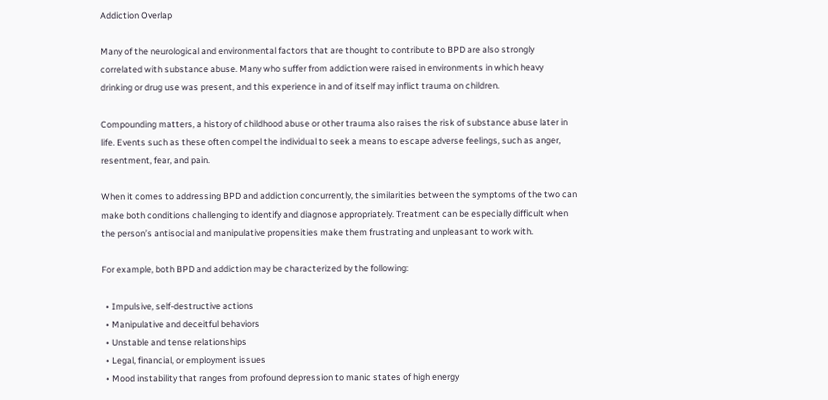Addiction Overlap

Many of the neurological and environmental factors that are thought to contribute to BPD are also strongly correlated with substance abuse. Many who suffer from addiction were raised in environments in which heavy drinking or drug use was present, and this experience in and of itself may inflict trauma on children.

Compounding matters, a history of childhood abuse or other trauma also raises the risk of substance abuse later in life. Events such as these often compel the individual to seek a means to escape adverse feelings, such as anger, resentment, fear, and pain.

When it comes to addressing BPD and addiction concurrently, the similarities between the symptoms of the two can make both conditions challenging to identify and diagnose appropriately. Treatment can be especially difficult when the person’s antisocial and manipulative propensities make them frustrating and unpleasant to work with.

For example, both BPD and addiction may be characterized by the following:

  • Impulsive, self-destructive actions
  • Manipulative and deceitful behaviors
  • Unstable and tense relationships
  • Legal, financial, or employment issues
  • Mood instability that ranges from profound depression to manic states of high energy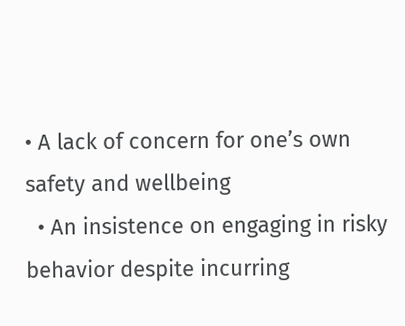• A lack of concern for one’s own safety and wellbeing
  • An insistence on engaging in risky behavior despite incurring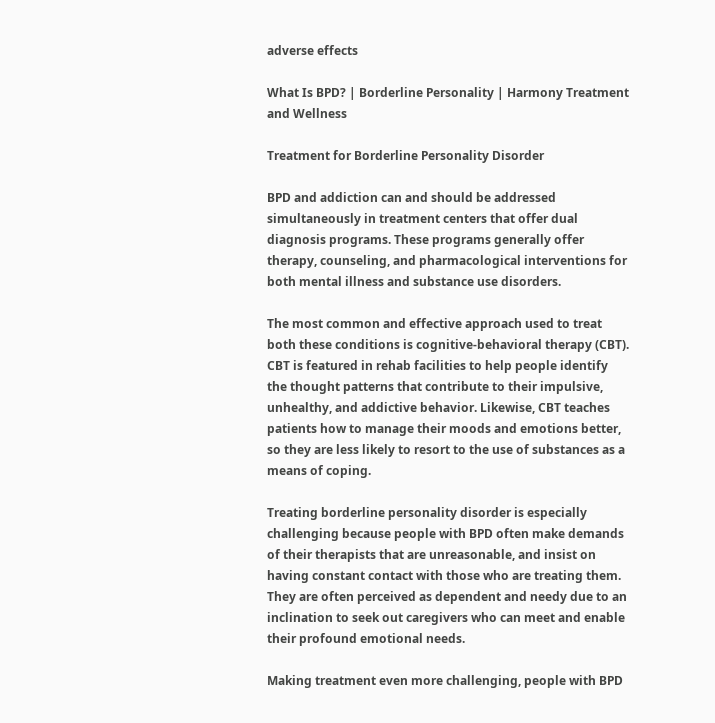adverse effects

What Is BPD? | Borderline Personality | Harmony Treatment and Wellness

Treatment for Borderline Personality Disorder

BPD and addiction can and should be addressed simultaneously in treatment centers that offer dual diagnosis programs. These programs generally offer therapy, counseling, and pharmacological interventions for both mental illness and substance use disorders.

The most common and effective approach used to treat both these conditions is cognitive-behavioral therapy (CBT). CBT is featured in rehab facilities to help people identify the thought patterns that contribute to their impulsive, unhealthy, and addictive behavior. Likewise, CBT teaches patients how to manage their moods and emotions better, so they are less likely to resort to the use of substances as a means of coping.

Treating borderline personality disorder is especially challenging because people with BPD often make demands of their therapists that are unreasonable, and insist on having constant contact with those who are treating them. They are often perceived as dependent and needy due to an inclination to seek out caregivers who can meet and enable their profound emotional needs.

Making treatment even more challenging, people with BPD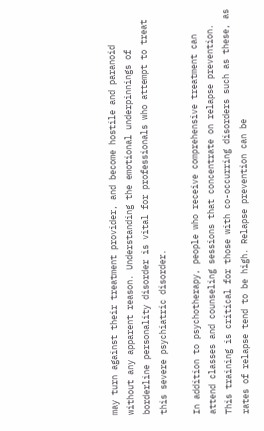may turn against their treatment provider, and become hostile and paranoid without any apparent reason. Understanding the emotional underpinnings of borderline personality disorder is vital for professionals who attempt to treat this severe psychiatric disorder.

In addition to psychotherapy, people who receive comprehensive treatment can attend classes and counseling sessions that concentrate on relapse prevention. This training is critical for those with co-occurring disorders such as these, as rates of relapse tend to be high. Relapse prevention can be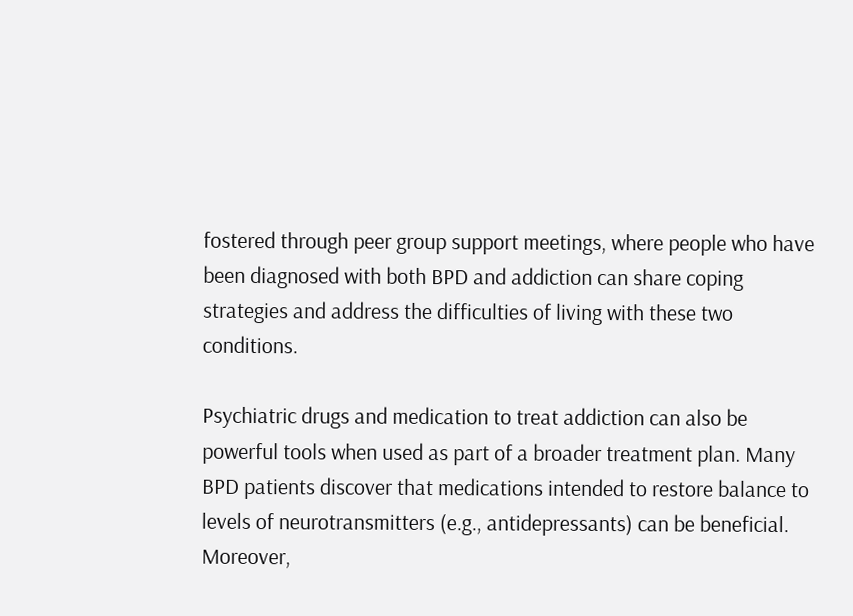fostered through peer group support meetings, where people who have been diagnosed with both BPD and addiction can share coping strategies and address the difficulties of living with these two conditions.

Psychiatric drugs and medication to treat addiction can also be powerful tools when used as part of a broader treatment plan. Many BPD patients discover that medications intended to restore balance to levels of neurotransmitters (e.g., antidepressants) can be beneficial. Moreover,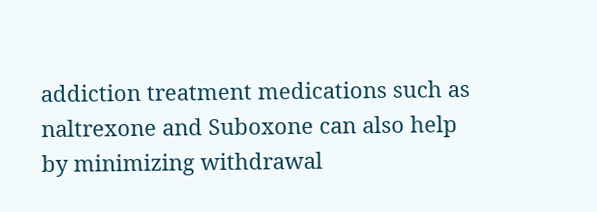addiction treatment medications such as naltrexone and Suboxone can also help by minimizing withdrawal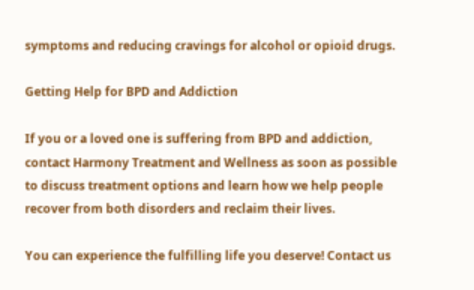symptoms and reducing cravings for alcohol or opioid drugs.

Getting Help for BPD and Addiction

If you or a loved one is suffering from BPD and addiction, contact Harmony Treatment and Wellness as soon as possible to discuss treatment options and learn how we help people recover from both disorders and reclaim their lives.

You can experience the fulfilling life you deserve! Contact us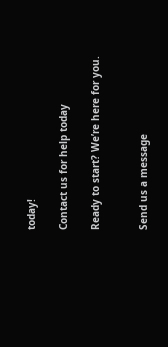today!

Contact us for help today

Ready to start? We’re here for you.


Send us a message